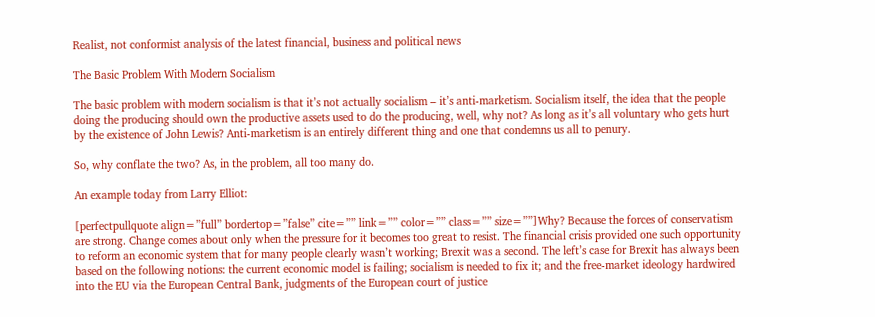Realist, not conformist analysis of the latest financial, business and political news

The Basic Problem With Modern Socialism

The basic problem with modern socialism is that it’s not actually socialism – it’s anti-marketism. Socialism itself, the idea that the people doing the producing should own the productive assets used to do the producing, well, why not? As long as it’s all voluntary who gets hurt by the existence of John Lewis? Anti-marketism is an entirely different thing and one that condemns us all to penury.

So, why conflate the two? As, in the problem, all too many do.

An example today from Larry Elliot:

[perfectpullquote align=”full” bordertop=”false” cite=”” link=”” color=”” class=”” size=””]Why? Because the forces of conservatism are strong. Change comes about only when the pressure for it becomes too great to resist. The financial crisis provided one such opportunity to reform an economic system that for many people clearly wasn’t working; Brexit was a second. The left’s case for Brexit has always been based on the following notions: the current economic model is failing; socialism is needed to fix it; and the free-market ideology hardwired into the EU via the European Central Bank, judgments of the European court of justice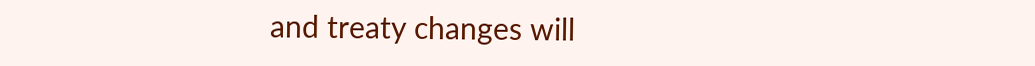and treaty changes will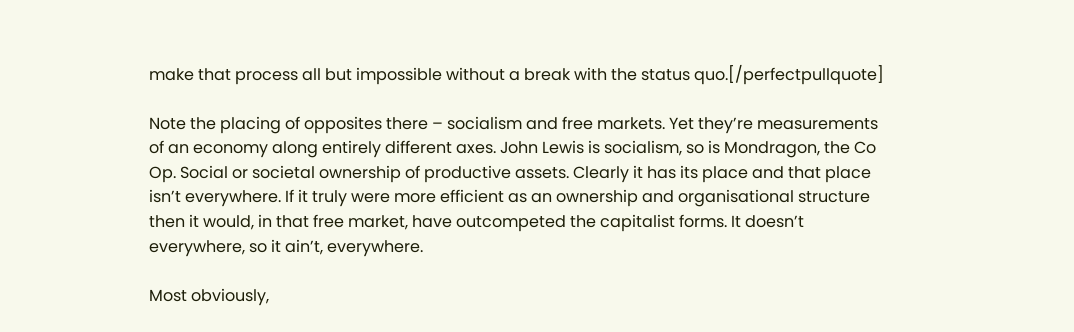make that process all but impossible without a break with the status quo.[/perfectpullquote]

Note the placing of opposites there – socialism and free markets. Yet they’re measurements of an economy along entirely different axes. John Lewis is socialism, so is Mondragon, the Co Op. Social or societal ownership of productive assets. Clearly it has its place and that place isn’t everywhere. If it truly were more efficient as an ownership and organisational structure then it would, in that free market, have outcompeted the capitalist forms. It doesn’t everywhere, so it ain’t, everywhere.

Most obviously,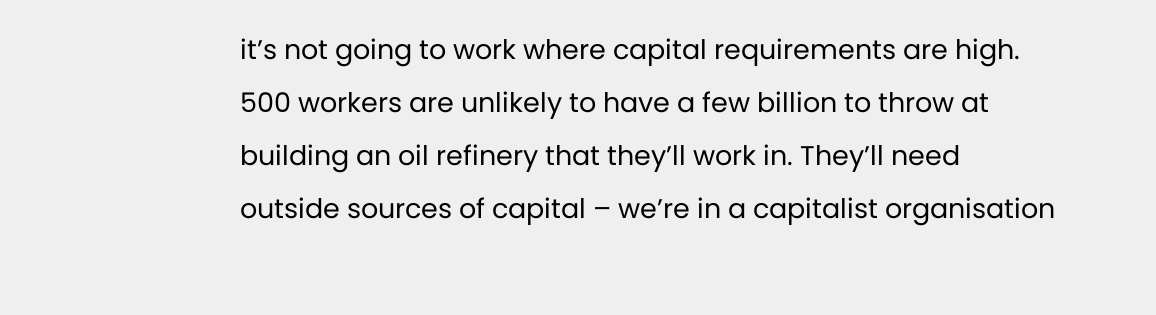it’s not going to work where capital requirements are high. 500 workers are unlikely to have a few billion to throw at building an oil refinery that they’ll work in. They’ll need outside sources of capital – we’re in a capitalist organisation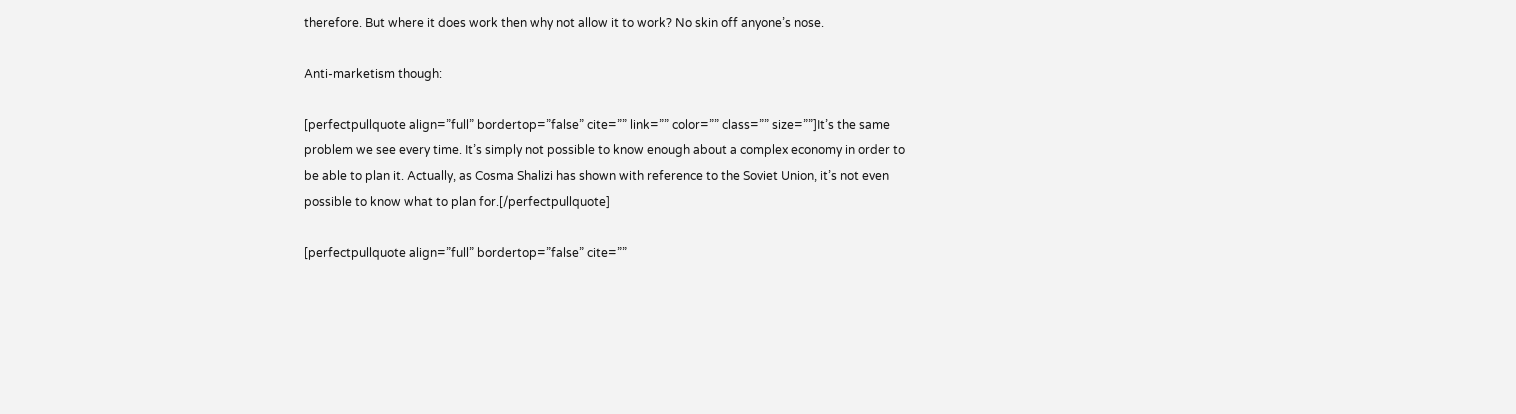therefore. But where it does work then why not allow it to work? No skin off anyone’s nose.

Anti-marketism though:

[perfectpullquote align=”full” bordertop=”false” cite=”” link=”” color=”” class=”” size=””]It’s the same problem we see every time. It’s simply not possible to know enough about a complex economy in order to be able to plan it. Actually, as Cosma Shalizi has shown with reference to the Soviet Union, it’s not even possible to know what to plan for.[/perfectpullquote]

[perfectpullquote align=”full” bordertop=”false” cite=””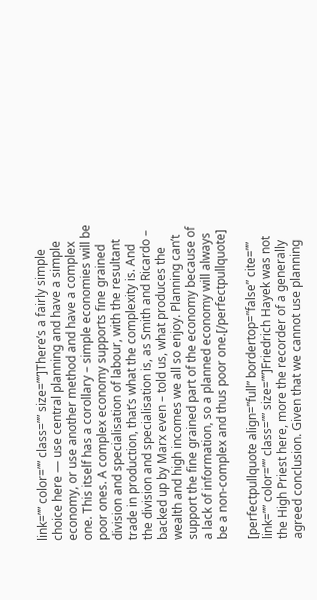link=”” color=”” class=”” size=””]There’s a fairly simple choice here — use central planning and have a simple economy, or use another method and have a complex one. This itself has a corollary – simple economies will be poor ones. A complex economy supports fine grained division and specialisation of labour, with the resultant trade in production, that’s what the complexity is. And the division and specialisation is, as Smith and Ricardo – backed up by Marx even – told us, what produces the wealth and high incomes we all so enjoy. Planning can’t support the fine grained part of the economy because of a lack of information, so a planned economy will always be a non-complex and thus poor one.[/perfectpullquote]

[perfectpullquote align=”full” bordertop=”false” cite=”” link=”” color=”” class=”” size=””]Friedrich Hayek was not the High Priest here, more the recorder of a generally agreed conclusion. Given that we cannot use planning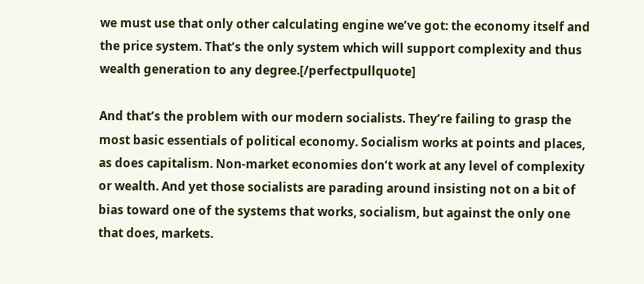we must use that only other calculating engine we’ve got: the economy itself and the price system. That’s the only system which will support complexity and thus wealth generation to any degree.[/perfectpullquote]

And that’s the problem with our modern socialists. They’re failing to grasp the most basic essentials of political economy. Socialism works at points and places, as does capitalism. Non-market economies don’t work at any level of complexity or wealth. And yet those socialists are parading around insisting not on a bit of bias toward one of the systems that works, socialism, but against the only one that does, markets.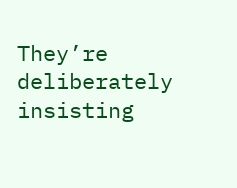They’re deliberately insisting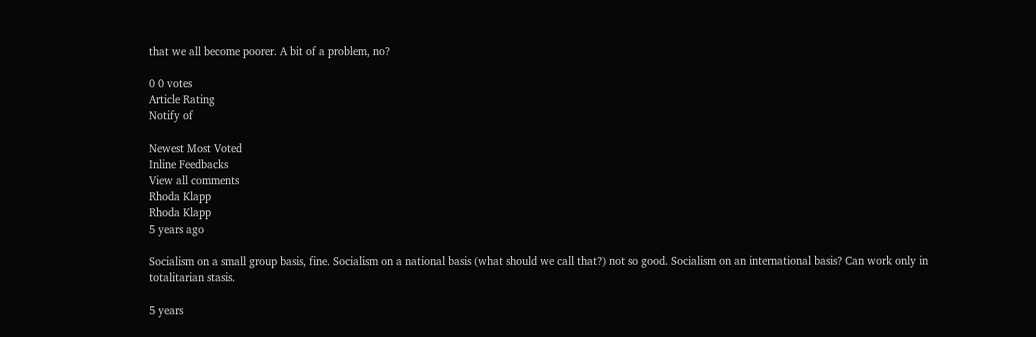that we all become poorer. A bit of a problem, no?

0 0 votes
Article Rating
Notify of

Newest Most Voted
Inline Feedbacks
View all comments
Rhoda Klapp
Rhoda Klapp
5 years ago

Socialism on a small group basis, fine. Socialism on a national basis (what should we call that?) not so good. Socialism on an international basis? Can work only in totalitarian stasis.

5 years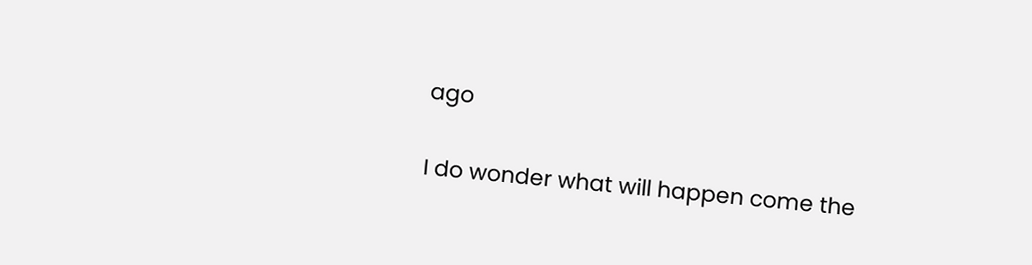ago

I do wonder what will happen come the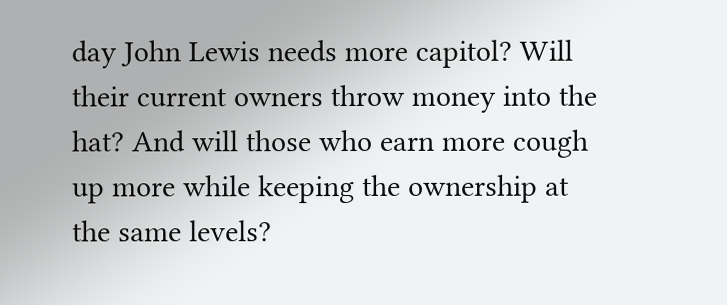day John Lewis needs more capitol? Will their current owners throw money into the hat? And will those who earn more cough up more while keeping the ownership at the same levels?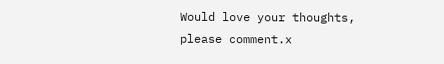Would love your thoughts, please comment.x